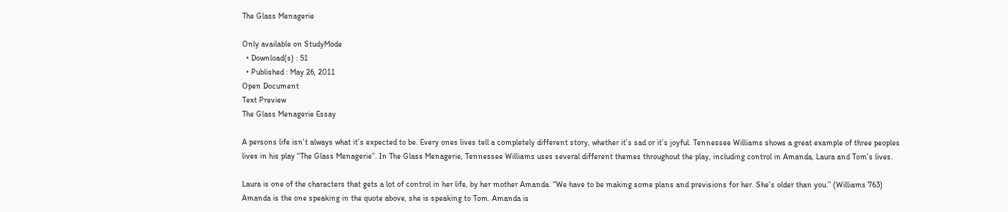The Glass Menagerie

Only available on StudyMode
  • Download(s) : 51
  • Published : May 26, 2011
Open Document
Text Preview
The Glass Menagerie Essay

A persons life isn’t always what it’s expected to be. Every ones lives tell a completely different story, whether it’s sad or it’s joyful. Tennessee Williams shows a great example of three peoples lives in his play “The Glass Menagerie”. In The Glass Menagerie, Tennessee Williams uses several different themes throughout the play, including control in Amanda, Laura and Tom’s lives.

Laura is one of the characters that gets a lot of control in her life, by her mother Amanda. “We have to be making some plans and previsions for her. She’s older than you.” (Williams 763) Amanda is the one speaking in the quote above, she is speaking to Tom. Amanda is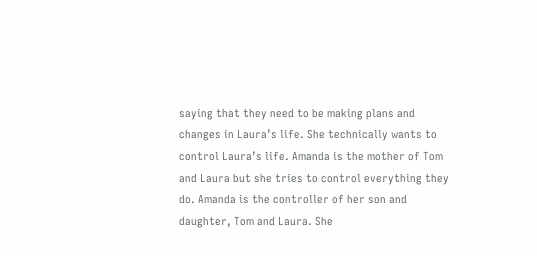saying that they need to be making plans and changes in Laura’s life. She technically wants to control Laura’s life. Amanda is the mother of Tom and Laura but she tries to control everything they do. Amanda is the controller of her son and daughter, Tom and Laura. She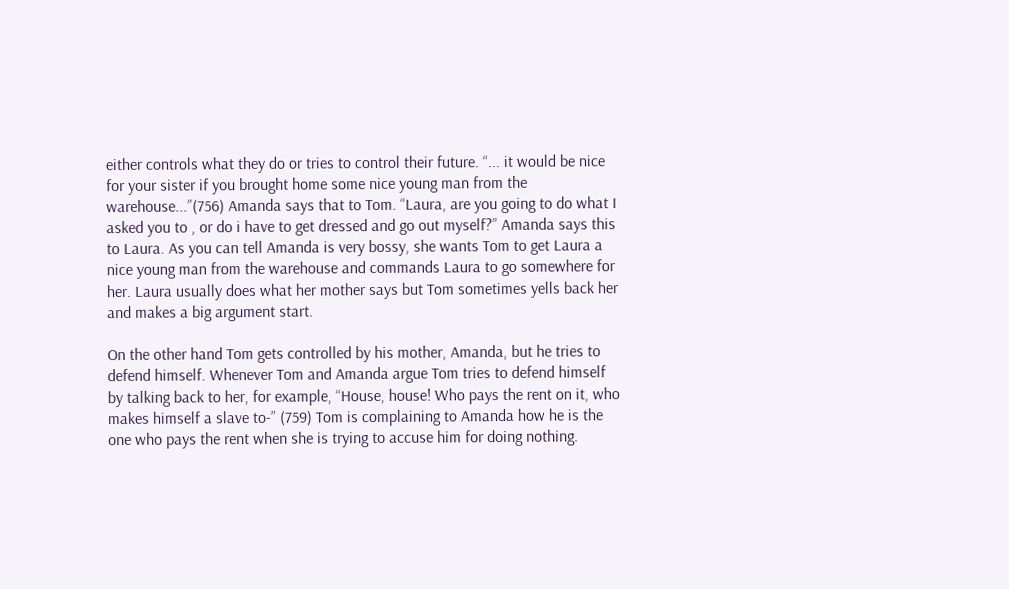either controls what they do or tries to control their future. “... it would be nice for your sister if you brought home some nice young man from the warehouse...”(756) Amanda says that to Tom. “Laura, are you going to do what I asked you to , or do i have to get dressed and go out myself?” Amanda says this to Laura. As you can tell Amanda is very bossy, she wants Tom to get Laura a nice young man from the warehouse and commands Laura to go somewhere for her. Laura usually does what her mother says but Tom sometimes yells back her and makes a big argument start.

On the other hand Tom gets controlled by his mother, Amanda, but he tries to defend himself. Whenever Tom and Amanda argue Tom tries to defend himself by talking back to her, for example, “House, house! Who pays the rent on it, who makes himself a slave to-” (759) Tom is complaining to Amanda how he is the one who pays the rent when she is trying to accuse him for doing nothing.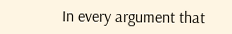In every argument that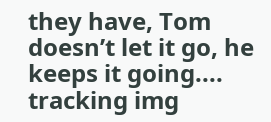they have, Tom doesn’t let it go, he keeps it going....
tracking img